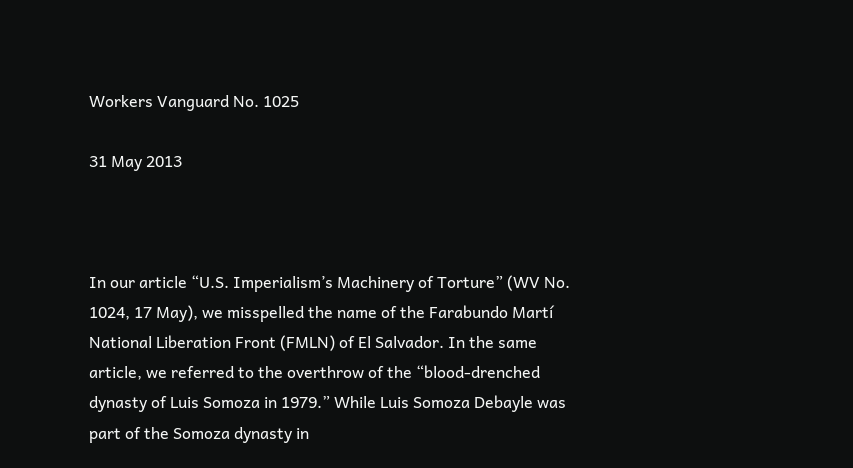Workers Vanguard No. 1025

31 May 2013



In our article “U.S. Imperialism’s Machinery of Torture” (WV No. 1024, 17 May), we misspelled the name of the Farabundo Martí National Liberation Front (FMLN) of El Salvador. In the same article, we referred to the overthrow of the “blood-drenched dynasty of Luis Somoza in 1979.” While Luis Somoza Debayle was part of the Somoza dynasty in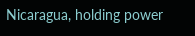Nicaragua, holding power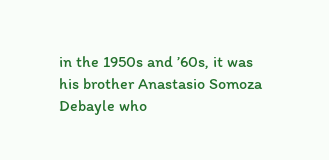in the 1950s and ’60s, it was his brother Anastasio Somoza Debayle who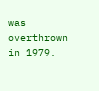was overthrown in 1979.